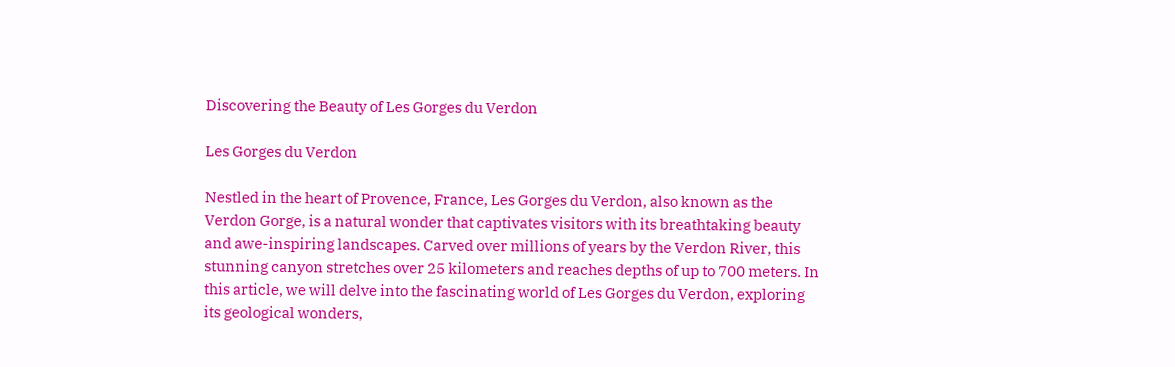Discovering the Beauty of Les Gorges du Verdon

Les Gorges du Verdon

Nestled in the heart of Provence, France, Les Gorges du Verdon, also known as the Verdon Gorge, is a natural wonder that captivates visitors with its breathtaking beauty and awe-inspiring landscapes. Carved over millions of years by the Verdon River, this stunning canyon stretches over 25 kilometers and reaches depths of up to 700 meters. In this article, we will delve into the fascinating world of Les Gorges du Verdon, exploring its geological wonders,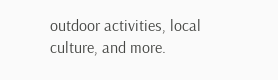outdoor activities, local culture, and more.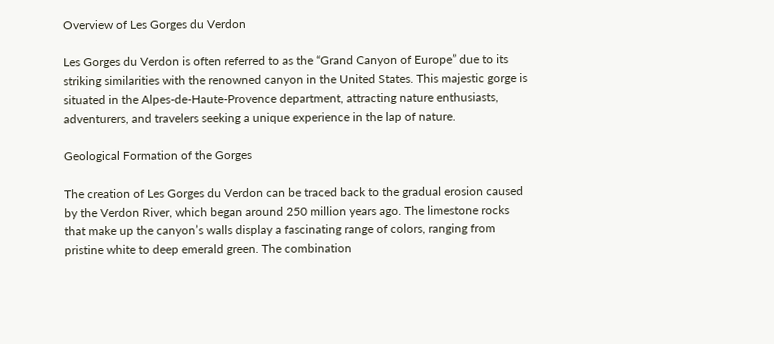Overview of Les Gorges du Verdon

Les Gorges du Verdon is often referred to as the “Grand Canyon of Europe” due to its striking similarities with the renowned canyon in the United States. This majestic gorge is situated in the Alpes-de-Haute-Provence department, attracting nature enthusiasts, adventurers, and travelers seeking a unique experience in the lap of nature.

Geological Formation of the Gorges

The creation of Les Gorges du Verdon can be traced back to the gradual erosion caused by the Verdon River, which began around 250 million years ago. The limestone rocks that make up the canyon’s walls display a fascinating range of colors, ranging from pristine white to deep emerald green. The combination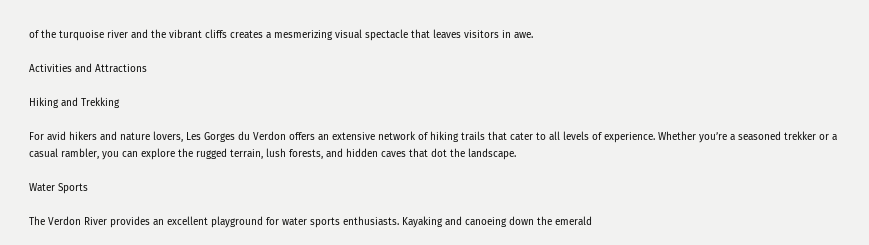of the turquoise river and the vibrant cliffs creates a mesmerizing visual spectacle that leaves visitors in awe.

Activities and Attractions

Hiking and Trekking

For avid hikers and nature lovers, Les Gorges du Verdon offers an extensive network of hiking trails that cater to all levels of experience. Whether you’re a seasoned trekker or a casual rambler, you can explore the rugged terrain, lush forests, and hidden caves that dot the landscape.

Water Sports

The Verdon River provides an excellent playground for water sports enthusiasts. Kayaking and canoeing down the emerald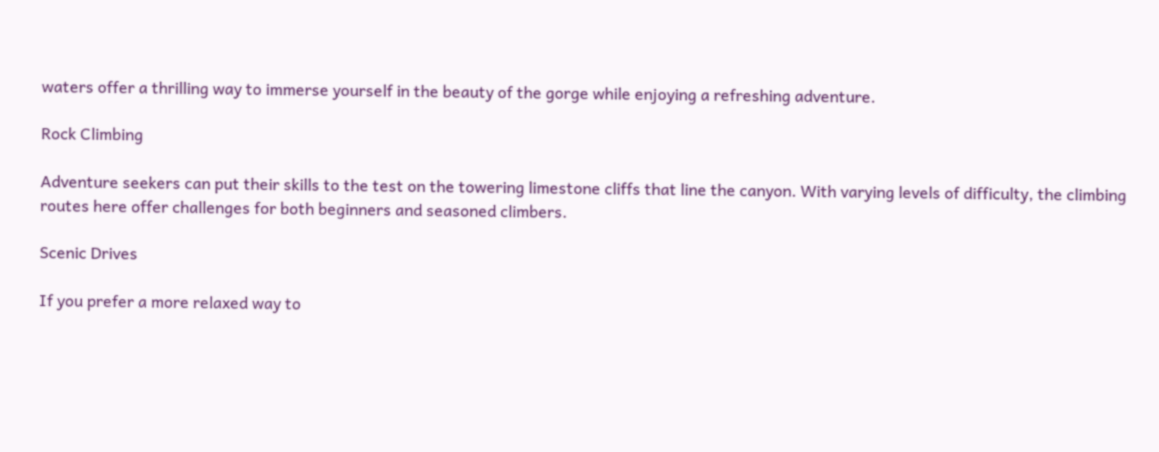waters offer a thrilling way to immerse yourself in the beauty of the gorge while enjoying a refreshing adventure.

Rock Climbing

Adventure seekers can put their skills to the test on the towering limestone cliffs that line the canyon. With varying levels of difficulty, the climbing routes here offer challenges for both beginners and seasoned climbers.

Scenic Drives

If you prefer a more relaxed way to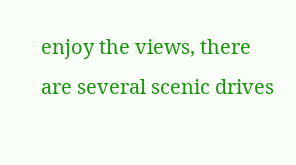enjoy the views, there are several scenic drives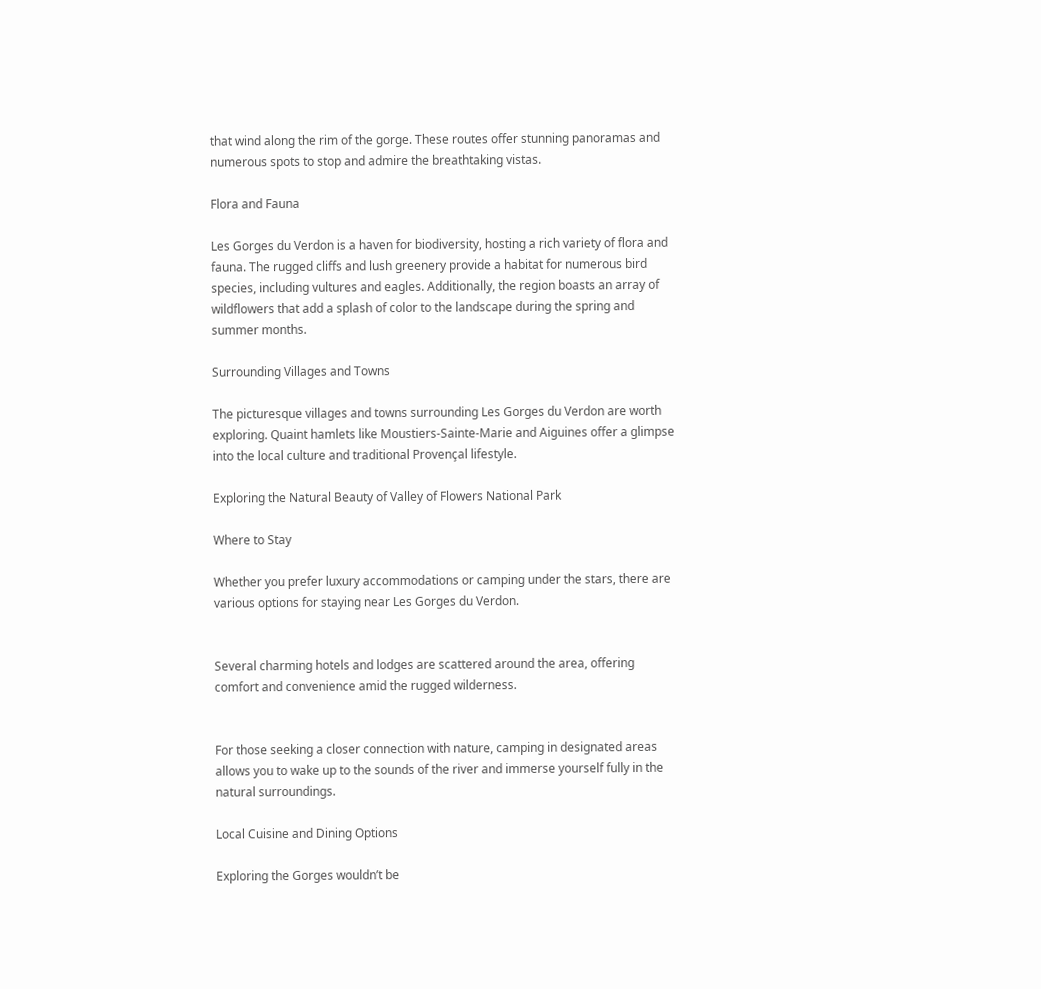that wind along the rim of the gorge. These routes offer stunning panoramas and numerous spots to stop and admire the breathtaking vistas.

Flora and Fauna

Les Gorges du Verdon is a haven for biodiversity, hosting a rich variety of flora and fauna. The rugged cliffs and lush greenery provide a habitat for numerous bird species, including vultures and eagles. Additionally, the region boasts an array of wildflowers that add a splash of color to the landscape during the spring and summer months.

Surrounding Villages and Towns

The picturesque villages and towns surrounding Les Gorges du Verdon are worth exploring. Quaint hamlets like Moustiers-Sainte-Marie and Aiguines offer a glimpse into the local culture and traditional Provençal lifestyle.

Exploring the Natural Beauty of Valley of Flowers National Park

Where to Stay

Whether you prefer luxury accommodations or camping under the stars, there are various options for staying near Les Gorges du Verdon.


Several charming hotels and lodges are scattered around the area, offering comfort and convenience amid the rugged wilderness.


For those seeking a closer connection with nature, camping in designated areas allows you to wake up to the sounds of the river and immerse yourself fully in the natural surroundings.

Local Cuisine and Dining Options

Exploring the Gorges wouldn’t be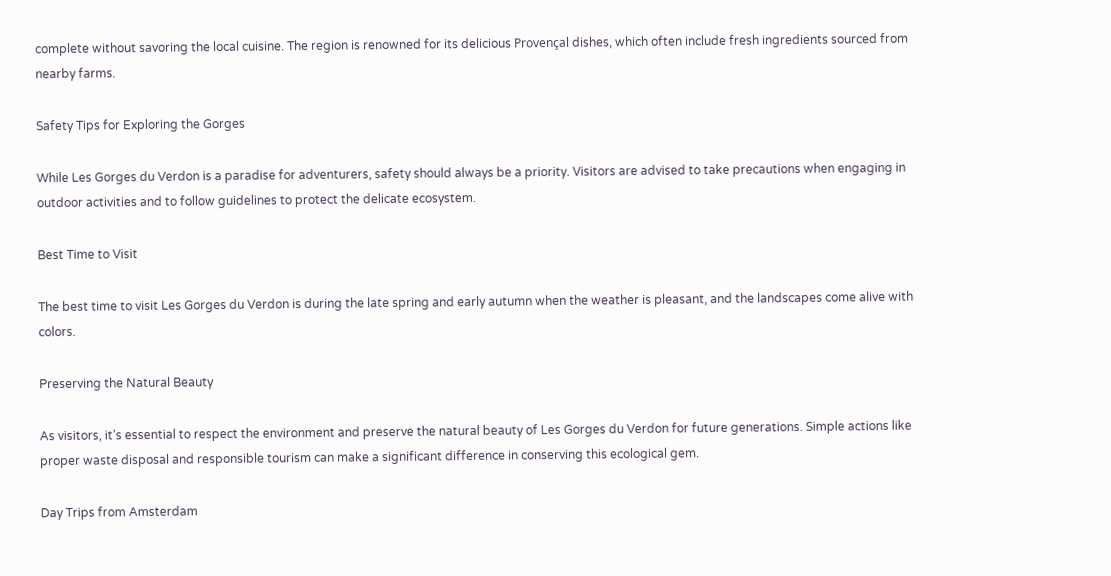complete without savoring the local cuisine. The region is renowned for its delicious Provençal dishes, which often include fresh ingredients sourced from nearby farms.

Safety Tips for Exploring the Gorges

While Les Gorges du Verdon is a paradise for adventurers, safety should always be a priority. Visitors are advised to take precautions when engaging in outdoor activities and to follow guidelines to protect the delicate ecosystem.

Best Time to Visit

The best time to visit Les Gorges du Verdon is during the late spring and early autumn when the weather is pleasant, and the landscapes come alive with colors.

Preserving the Natural Beauty

As visitors, it’s essential to respect the environment and preserve the natural beauty of Les Gorges du Verdon for future generations. Simple actions like proper waste disposal and responsible tourism can make a significant difference in conserving this ecological gem.

Day Trips from Amsterdam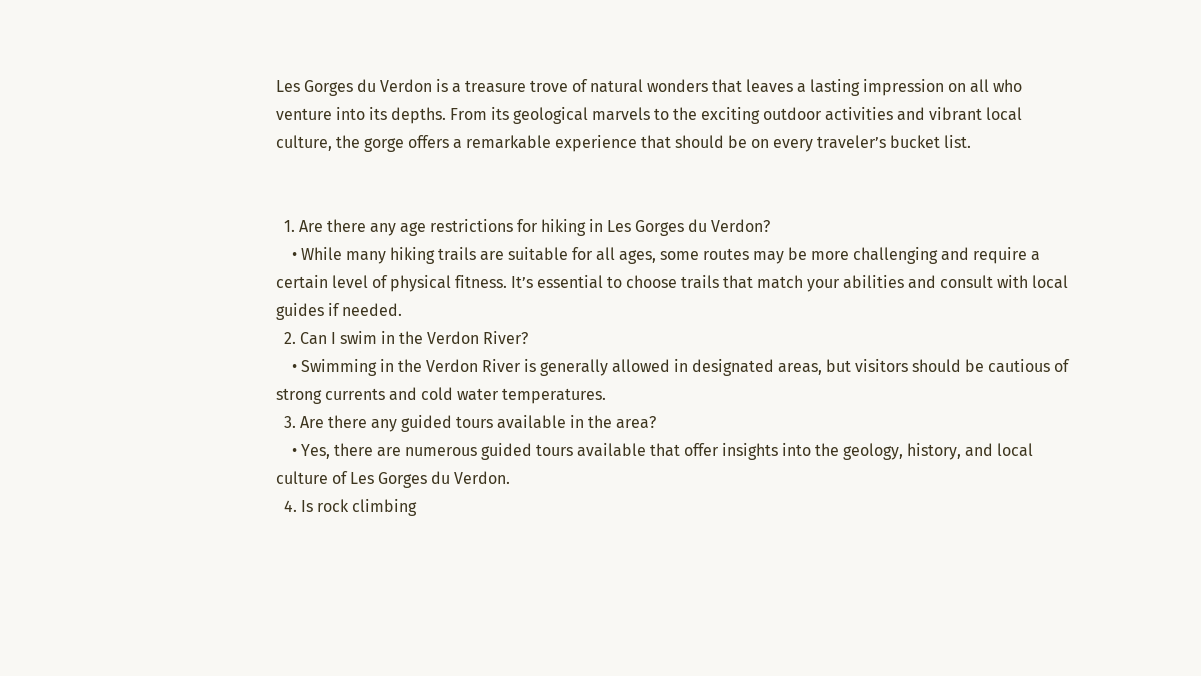Les Gorges du Verdon is a treasure trove of natural wonders that leaves a lasting impression on all who venture into its depths. From its geological marvels to the exciting outdoor activities and vibrant local culture, the gorge offers a remarkable experience that should be on every traveler’s bucket list.


  1. Are there any age restrictions for hiking in Les Gorges du Verdon?
    • While many hiking trails are suitable for all ages, some routes may be more challenging and require a certain level of physical fitness. It’s essential to choose trails that match your abilities and consult with local guides if needed.
  2. Can I swim in the Verdon River?
    • Swimming in the Verdon River is generally allowed in designated areas, but visitors should be cautious of strong currents and cold water temperatures.
  3. Are there any guided tours available in the area?
    • Yes, there are numerous guided tours available that offer insights into the geology, history, and local culture of Les Gorges du Verdon.
  4. Is rock climbing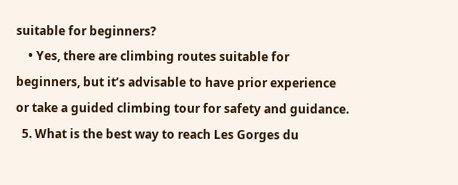suitable for beginners?
    • Yes, there are climbing routes suitable for beginners, but it’s advisable to have prior experience or take a guided climbing tour for safety and guidance.
  5. What is the best way to reach Les Gorges du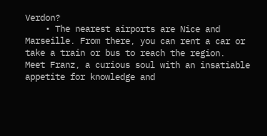Verdon?
    • The nearest airports are Nice and Marseille. From there, you can rent a car or take a train or bus to reach the region.
Meet Franz, a curious soul with an insatiable appetite for knowledge and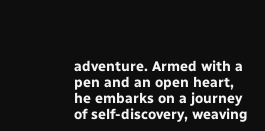adventure. Armed with a pen and an open heart, he embarks on a journey of self-discovery, weaving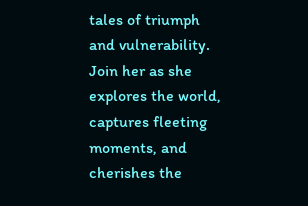tales of triumph and vulnerability. Join her as she explores the world, captures fleeting moments, and cherishes the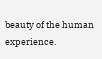beauty of the human experience.